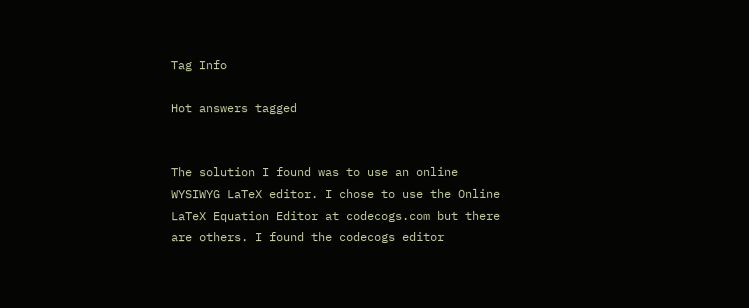Tag Info

Hot answers tagged


The solution I found was to use an online WYSIWYG LaTeX editor. I chose to use the Online LaTeX Equation Editor at codecogs.com but there are others. I found the codecogs editor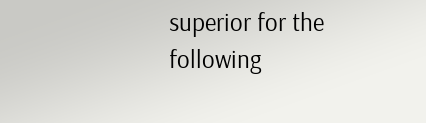superior for the following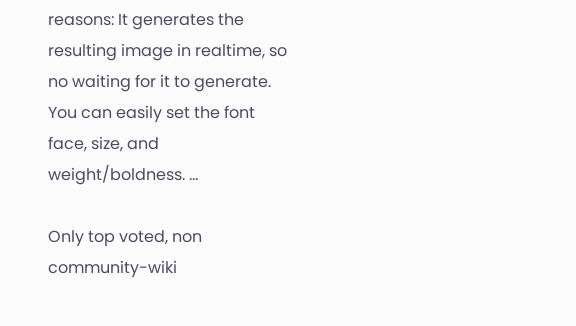reasons: It generates the resulting image in realtime, so no waiting for it to generate. You can easily set the font face, size, and weight/boldness. ...

Only top voted, non community-wiki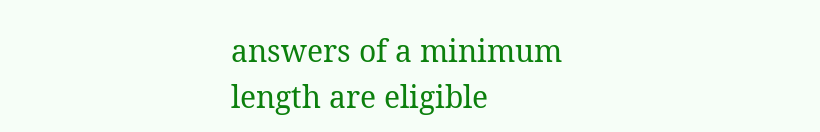answers of a minimum length are eligible